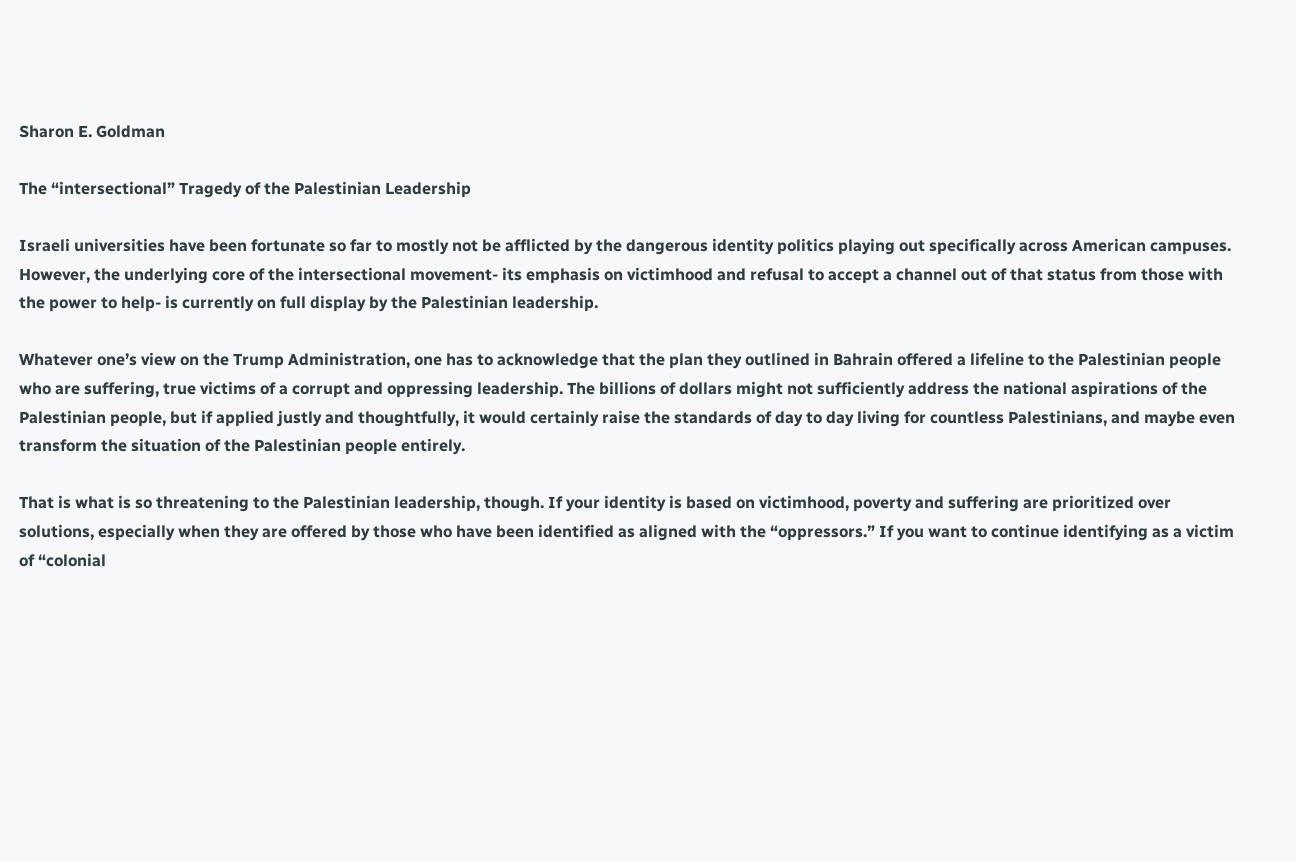Sharon E. Goldman

The “intersectional” Tragedy of the Palestinian Leadership

Israeli universities have been fortunate so far to mostly not be afflicted by the dangerous identity politics playing out specifically across American campuses. However, the underlying core of the intersectional movement- its emphasis on victimhood and refusal to accept a channel out of that status from those with the power to help- is currently on full display by the Palestinian leadership.

Whatever one’s view on the Trump Administration, one has to acknowledge that the plan they outlined in Bahrain offered a lifeline to the Palestinian people who are suffering, true victims of a corrupt and oppressing leadership. The billions of dollars might not sufficiently address the national aspirations of the Palestinian people, but if applied justly and thoughtfully, it would certainly raise the standards of day to day living for countless Palestinians, and maybe even transform the situation of the Palestinian people entirely.

That is what is so threatening to the Palestinian leadership, though. If your identity is based on victimhood, poverty and suffering are prioritized over solutions, especially when they are offered by those who have been identified as aligned with the “oppressors.” If you want to continue identifying as a victim of “colonial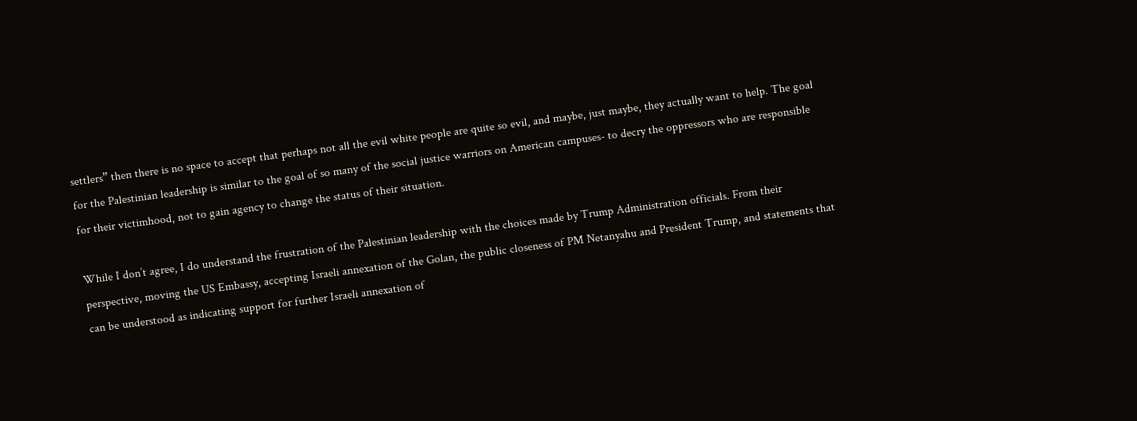settlers” then there is no space to accept that perhaps not all the evil white people are quite so evil, and maybe, just maybe, they actually want to help. The goal for the Palestinian leadership is similar to the goal of so many of the social justice warriors on American campuses- to decry the oppressors who are responsible for their victimhood, not to gain agency to change the status of their situation.

While I don’t agree, I do understand the frustration of the Palestinian leadership with the choices made by Trump Administration officials. From their perspective, moving the US Embassy, accepting Israeli annexation of the Golan, the public closeness of PM Netanyahu and President Trump, and statements that can be understood as indicating support for further Israeli annexation of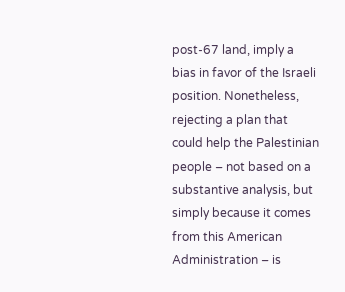post-67 land, imply a bias in favor of the Israeli position. Nonetheless, rejecting a plan that could help the Palestinian people – not based on a substantive analysis, but simply because it comes from this American Administration – is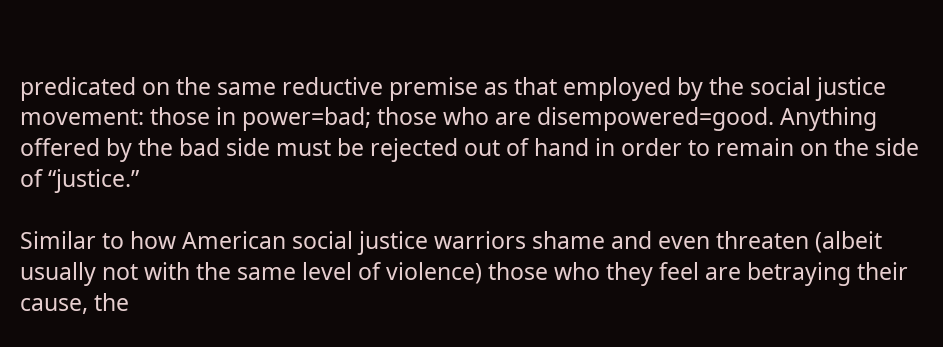predicated on the same reductive premise as that employed by the social justice movement: those in power=bad; those who are disempowered=good. Anything offered by the bad side must be rejected out of hand in order to remain on the side of “justice.”

Similar to how American social justice warriors shame and even threaten (albeit usually not with the same level of violence) those who they feel are betraying their cause, the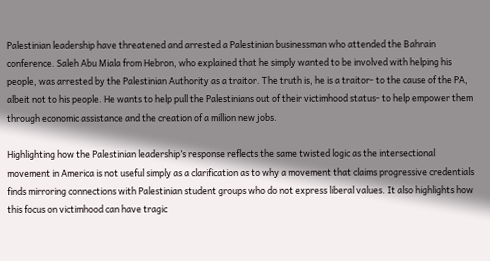Palestinian leadership have threatened and arrested a Palestinian businessman who attended the Bahrain conference. Saleh Abu Miala from Hebron, who explained that he simply wanted to be involved with helping his people, was arrested by the Palestinian Authority as a traitor. The truth is, he is a traitor- to the cause of the PA, albeit not to his people. He wants to help pull the Palestinians out of their victimhood status- to help empower them through economic assistance and the creation of a million new jobs.

Highlighting how the Palestinian leadership’s response reflects the same twisted logic as the intersectional movement in America is not useful simply as a clarification as to why a movement that claims progressive credentials finds mirroring connections with Palestinian student groups who do not express liberal values. It also highlights how this focus on victimhood can have tragic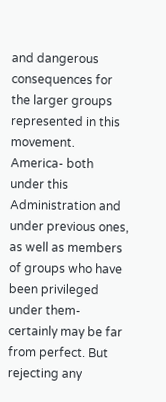and dangerous consequences for the larger groups represented in this movement.  America- both under this Administration and under previous ones, as well as members of groups who have been privileged under them- certainly may be far from perfect. But rejecting any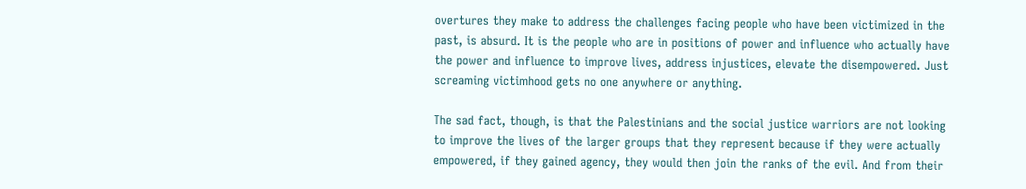overtures they make to address the challenges facing people who have been victimized in the past, is absurd. It is the people who are in positions of power and influence who actually have the power and influence to improve lives, address injustices, elevate the disempowered. Just screaming victimhood gets no one anywhere or anything.

The sad fact, though, is that the Palestinians and the social justice warriors are not looking to improve the lives of the larger groups that they represent because if they were actually empowered, if they gained agency, they would then join the ranks of the evil. And from their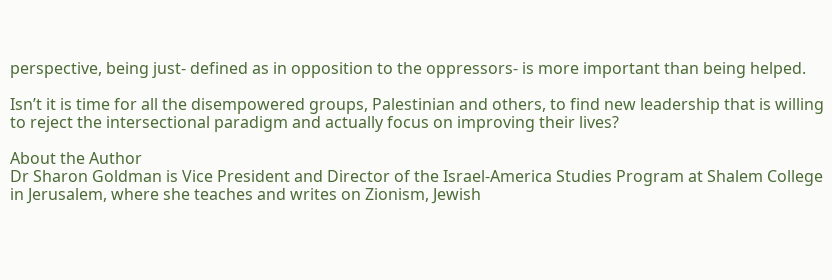perspective, being just- defined as in opposition to the oppressors- is more important than being helped.

Isn’t it is time for all the disempowered groups, Palestinian and others, to find new leadership that is willing to reject the intersectional paradigm and actually focus on improving their lives?

About the Author
Dr Sharon Goldman is Vice President and Director of the Israel-America Studies Program at Shalem College in Jerusalem, where she teaches and writes on Zionism, Jewish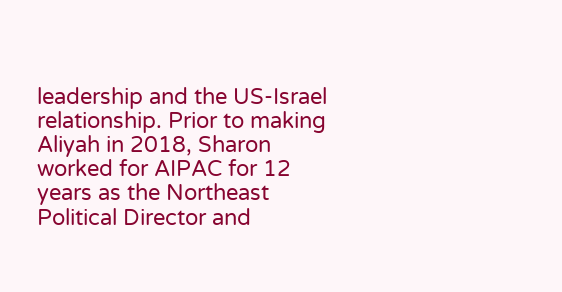leadership and the US-Israel relationship. Prior to making Aliyah in 2018, Sharon worked for AIPAC for 12 years as the Northeast Political Director and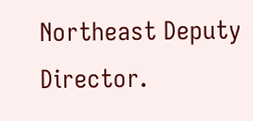Northeast Deputy Director.